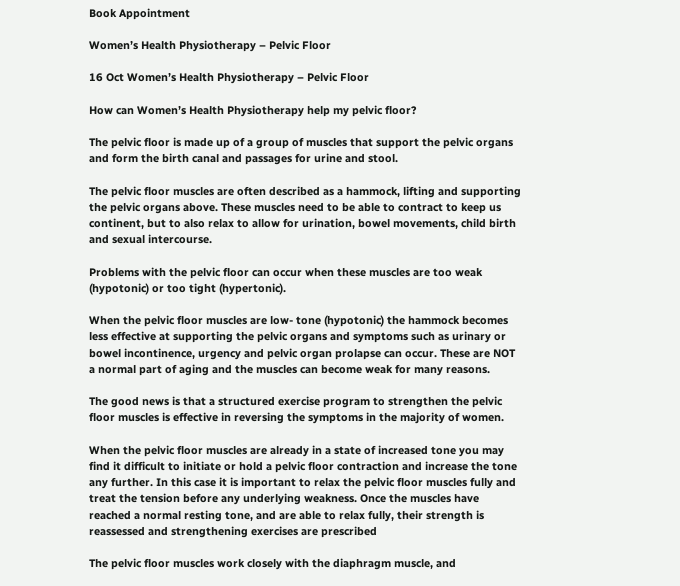Book Appointment

Women’s Health Physiotherapy – Pelvic Floor

16 Oct Women’s Health Physiotherapy – Pelvic Floor

How can Women’s Health Physiotherapy help my pelvic floor?

The pelvic floor is made up of a group of muscles that support the pelvic organs and form the birth canal and passages for urine and stool.

The pelvic floor muscles are often described as a hammock, lifting and supporting the pelvic organs above. These muscles need to be able to contract to keep us continent, but to also relax to allow for urination, bowel movements, child birth and sexual intercourse.

Problems with the pelvic floor can occur when these muscles are too weak (hypotonic) or too tight (hypertonic).

When the pelvic floor muscles are low- tone (hypotonic) the hammock becomes less effective at supporting the pelvic organs and symptoms such as urinary or bowel incontinence, urgency and pelvic organ prolapse can occur. These are NOT a normal part of aging and the muscles can become weak for many reasons.

The good news is that a structured exercise program to strengthen the pelvic floor muscles is effective in reversing the symptoms in the majority of women.

When the pelvic floor muscles are already in a state of increased tone you may find it difficult to initiate or hold a pelvic floor contraction and increase the tone any further. In this case it is important to relax the pelvic floor muscles fully and treat the tension before any underlying weakness. Once the muscles have reached a normal resting tone, and are able to relax fully, their strength is reassessed and strengthening exercises are prescribed

The pelvic floor muscles work closely with the diaphragm muscle, and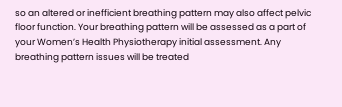so an altered or inefficient breathing pattern may also affect pelvic floor function. Your breathing pattern will be assessed as a part of your Women’s Health Physiotherapy initial assessment. Any breathing pattern issues will be treated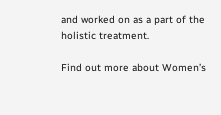and worked on as a part of the holistic treatment.

Find out more about Women’s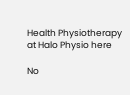Health Physiotherapy at Halo Physio here

No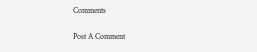Comments

Post A Comment